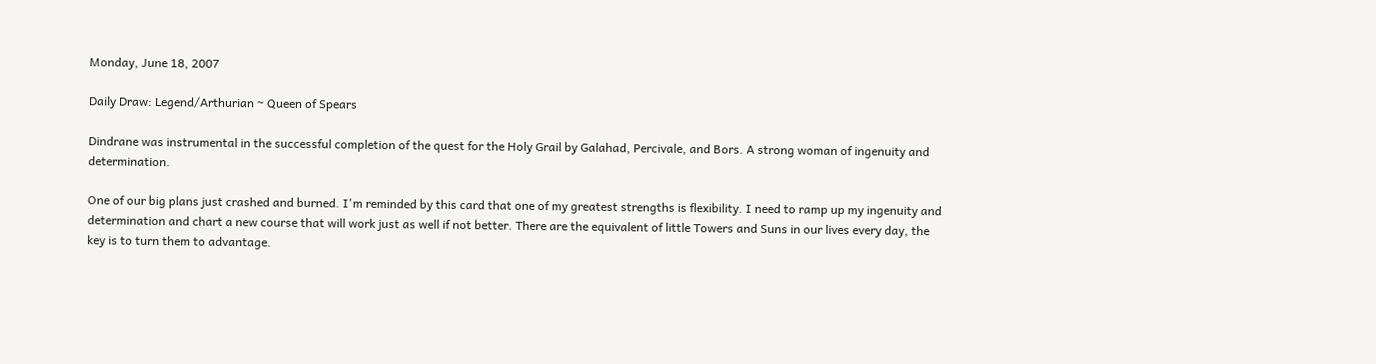Monday, June 18, 2007

Daily Draw: Legend/Arthurian ~ Queen of Spears

Dindrane was instrumental in the successful completion of the quest for the Holy Grail by Galahad, Percivale, and Bors. A strong woman of ingenuity and determination.

One of our big plans just crashed and burned. I'm reminded by this card that one of my greatest strengths is flexibility. I need to ramp up my ingenuity and determination and chart a new course that will work just as well if not better. There are the equivalent of little Towers and Suns in our lives every day, the key is to turn them to advantage.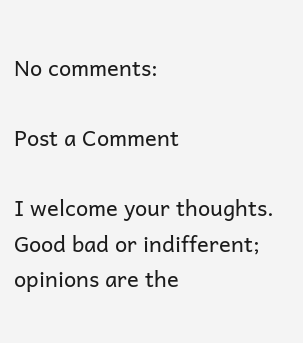No comments:

Post a Comment

I welcome your thoughts. Good bad or indifferent; opinions are the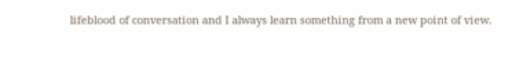lifeblood of conversation and I always learn something from a new point of view.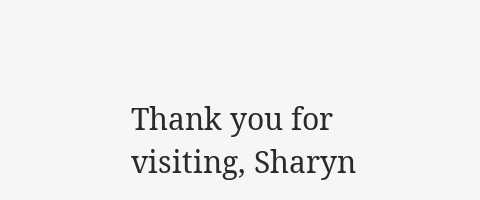Thank you for visiting, Sharyn